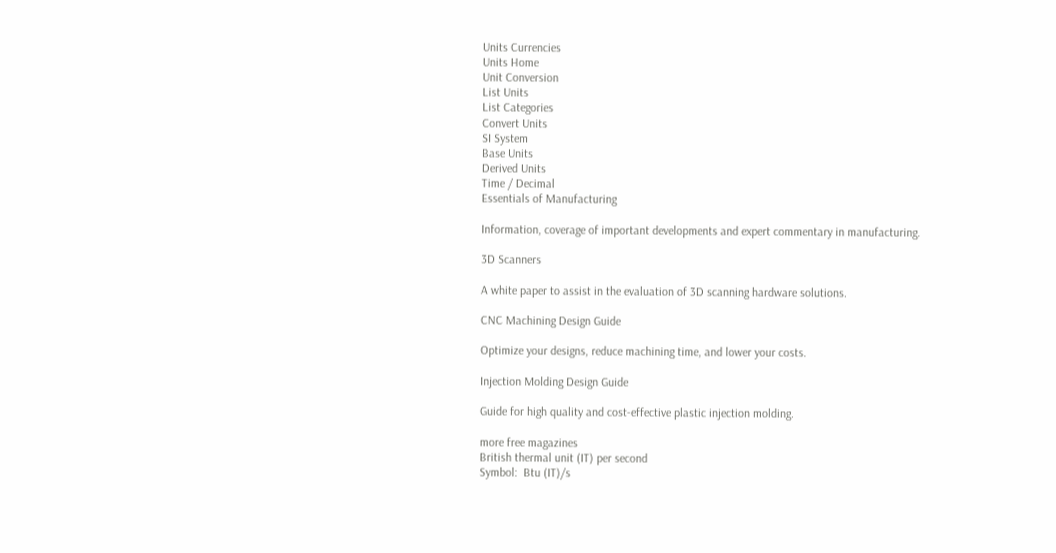Units Currencies
Units Home
Unit Conversion
List Units
List Categories
Convert Units
SI System
Base Units
Derived Units
Time / Decimal
Essentials of Manufacturing

Information, coverage of important developments and expert commentary in manufacturing.

3D Scanners

A white paper to assist in the evaluation of 3D scanning hardware solutions.

CNC Machining Design Guide

Optimize your designs, reduce machining time, and lower your costs.

Injection Molding Design Guide

Guide for high quality and cost-effective plastic injection molding.

more free magazines
British thermal unit (IT) per second
Symbol:  Btu (IT)/s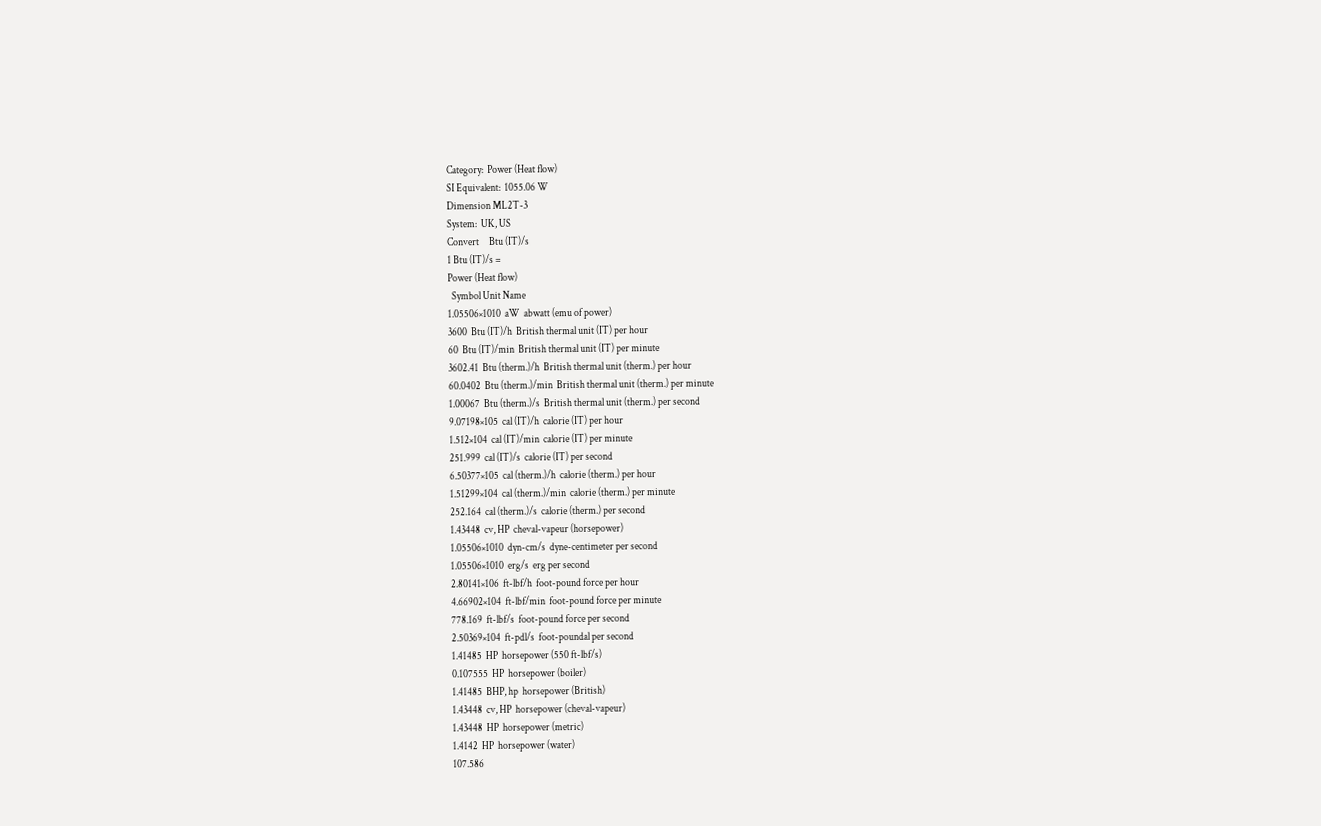Category:  Power (Heat flow)
SI Equivalent:  1055.06 W
Dimension ML2T-3
System:  UK, US
Convert     Btu (IT)/s
1 Btu (IT)/s =
Power (Heat flow)
  Symbol Unit Name
1.05506×1010  aW  abwatt (emu of power)
3600  Btu (IT)/h  British thermal unit (IT) per hour
60  Btu (IT)/min  British thermal unit (IT) per minute
3602.41  Btu (therm.)/h  British thermal unit (therm.) per hour
60.0402  Btu (therm.)/min  British thermal unit (therm.) per minute
1.00067  Btu (therm.)/s  British thermal unit (therm.) per second
9.07198×105  cal (IT)/h  calorie (IT) per hour
1.512×104  cal (IT)/min  calorie (IT) per minute
251.999  cal (IT)/s  calorie (IT) per second
6.50377×105  cal (therm.)/h  calorie (therm.) per hour
1.51299×104  cal (therm.)/min  calorie (therm.) per minute
252.164  cal (therm.)/s  calorie (therm.) per second
1.43448  cv, HP  cheval-vapeur (horsepower)
1.05506×1010  dyn-cm/s  dyne-centimeter per second
1.05506×1010  erg/s  erg per second
2.80141×106  ft-lbf/h  foot-pound force per hour
4.66902×104  ft-lbf/min  foot-pound force per minute
778.169  ft-lbf/s  foot-pound force per second
2.50369×104  ft-pdl/s  foot-poundal per second
1.41485  HP  horsepower (550 ft-lbf/s)
0.107555  HP  horsepower (boiler)
1.41485  BHP, hp  horsepower (British)
1.43448  cv, HP  horsepower (cheval-vapeur)
1.43448  HP  horsepower (metric)
1.4142  HP  horsepower (water)
107.586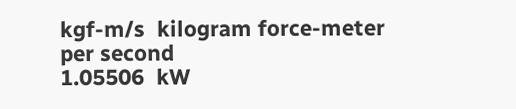kgf-m/s  kilogram force-meter per second
1.05506  kW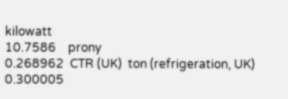kilowatt
10.7586    prony
0.268962  CTR (UK)  ton (refrigeration, UK)
0.300005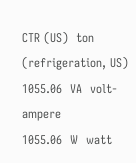CTR (US)  ton (refrigeration, US)
1055.06  VA  volt-ampere
1055.06  W  watt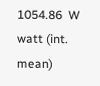1054.86  W  watt (int. mean)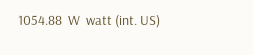1054.88  W  watt (int. US)